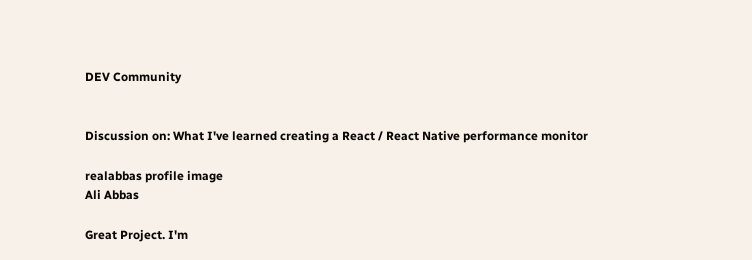DEV Community


Discussion on: What I've learned creating a React / React Native performance monitor

realabbas profile image
Ali Abbas

Great Project. I'm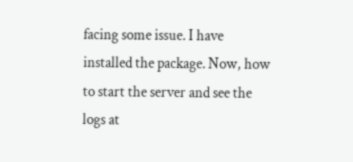facing some issue. I have installed the package. Now, how to start the server and see the logs at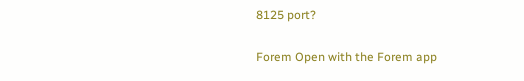8125 port?

Forem Open with the Forem app